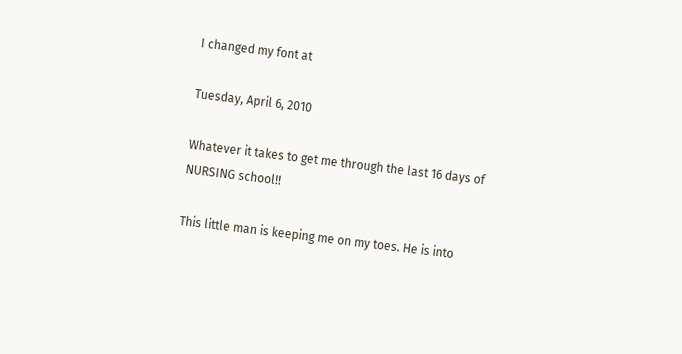I changed my font at

Tuesday, April 6, 2010

Whatever it takes to get me through the last 16 days of NURSING school!!

This little man is keeping me on my toes. He is into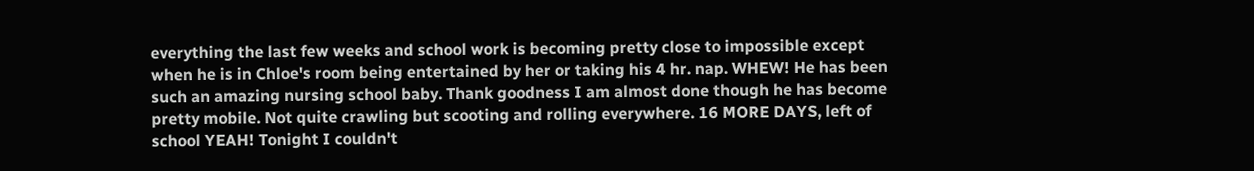everything the last few weeks and school work is becoming pretty close to impossible except when he is in Chloe's room being entertained by her or taking his 4 hr. nap. WHEW! He has been such an amazing nursing school baby. Thank goodness I am almost done though he has become pretty mobile. Not quite crawling but scooting and rolling everywhere. 16 MORE DAYS, left of school YEAH! Tonight I couldn't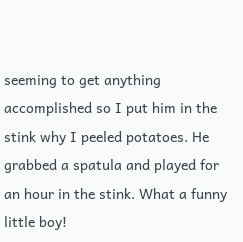seeming to get anything accomplished so I put him in the stink why I peeled potatoes. He grabbed a spatula and played for an hour in the stink. What a funny little boy!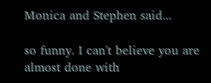Monica and Stephen said...

so funny. I can't believe you are almost done with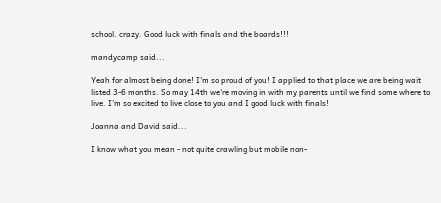school. crazy. Good luck with finals and the boards!!!

mandycamp said...

Yeah for almost being done! I'm so proud of you! I applied to that place we are being wait listed 3-6 months. So may 14th we're moving in with my parents until we find some where to live. I'm so excited to live close to you and I good luck with finals!

Joanna and David said...

I know what you mean - not quite crawling but mobile non-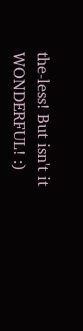the-less! But isn't it WONDERFUL! :)